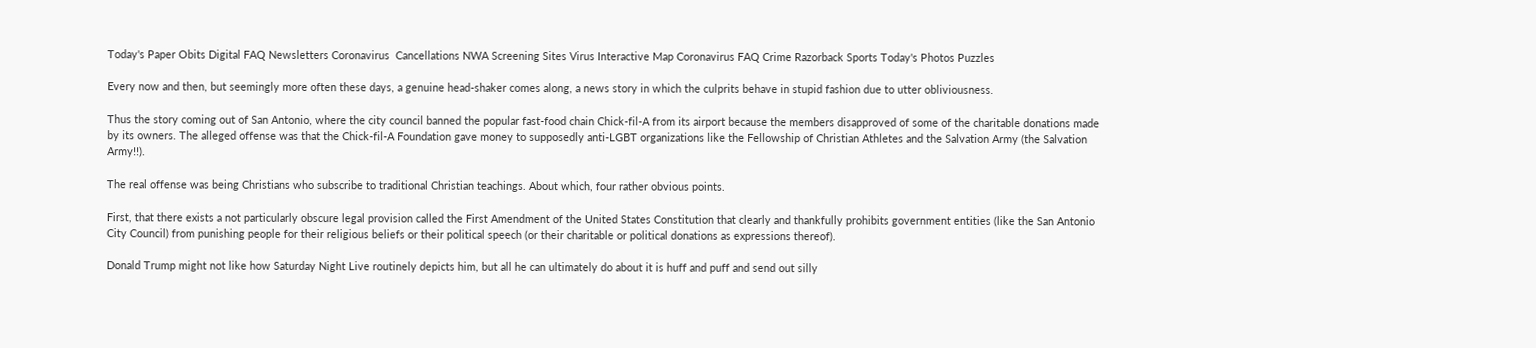Today's Paper Obits Digital FAQ Newsletters Coronavirus  Cancellations NWA Screening Sites Virus Interactive Map Coronavirus FAQ Crime Razorback Sports Today's Photos Puzzles

Every now and then, but seemingly more often these days, a genuine head-shaker comes along, a news story in which the culprits behave in stupid fashion due to utter obliviousness.

Thus the story coming out of San Antonio, where the city council banned the popular fast-food chain Chick-fil-A from its airport because the members disapproved of some of the charitable donations made by its owners. The alleged offense was that the Chick-fil-A Foundation gave money to supposedly anti-LGBT organizations like the Fellowship of Christian Athletes and the Salvation Army (the Salvation Army!!).

The real offense was being Christians who subscribe to traditional Christian teachings. About which, four rather obvious points.

First, that there exists a not particularly obscure legal provision called the First Amendment of the United States Constitution that clearly and thankfully prohibits government entities (like the San Antonio City Council) from punishing people for their religious beliefs or their political speech (or their charitable or political donations as expressions thereof).

Donald Trump might not like how Saturday Night Live routinely depicts him, but all he can ultimately do about it is huff and puff and send out silly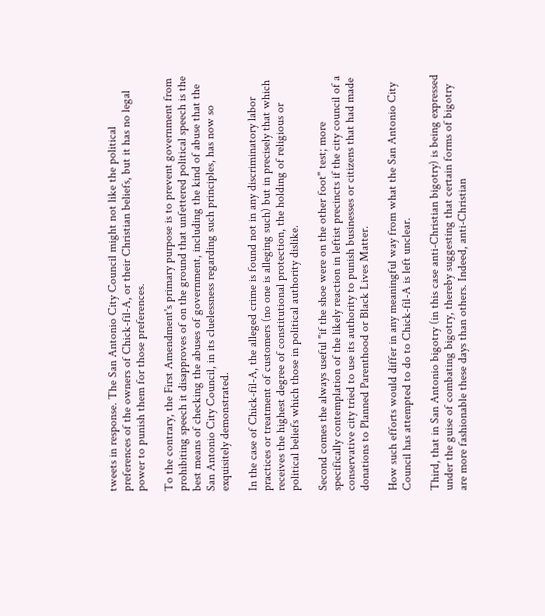tweets in response. The San Antonio City Council might not like the political preferences of the owners of Chick-fil-A, or their Christian beliefs, but it has no legal power to punish them for those preferences.

To the contrary, the First Amendment's primary purpose is to prevent government from prohibiting speech it disapproves of on the ground that unfettered political speech is the best means of checking the abuses of government, including the kind of abuse that the San Antonio City Council, in its cluelessness regarding such principles, has now so exquisitely demonstrated.

In the case of Chick-fil-A, the alleged crime is found not in any discriminatory labor practices or treatment of customers (no one is alleging such) but in precisely that which receives the highest degree of constitutional protection, the holding of religious or political beliefs which those in political authority dislike.

Second comes the always useful "if the shoe were on the other foot" test; more specifically contemplation of the likely reaction in leftist precincts if the city council of a conservative city tried to use its authority to punish businesses or citizens that had made donations to Planned Parenthood or Black Lives Matter.

How such efforts would differ in any meaningful way from what the San Antonio City Council has attempted to do to Chick-fil-A is left unclear.

Third, that in San Antonio bigotry (in this case anti-Christian bigotry) is being expressed under the guise of combating bigotry, thereby suggesting that certain forms of bigotry are more fashionable these days than others. Indeed, anti-Christian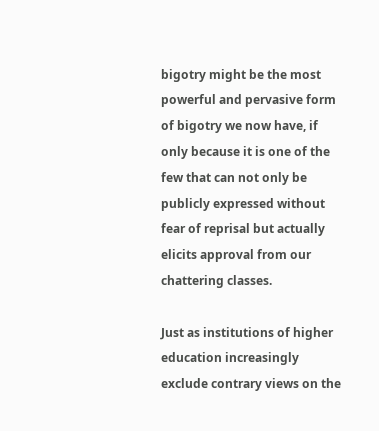bigotry might be the most powerful and pervasive form of bigotry we now have, if only because it is one of the few that can not only be publicly expressed without fear of reprisal but actually elicits approval from our chattering classes.

Just as institutions of higher education increasingly exclude contrary views on the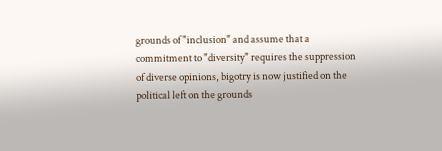grounds of "inclusion" and assume that a commitment to "diversity" requires the suppression of diverse opinions, bigotry is now justified on the political left on the grounds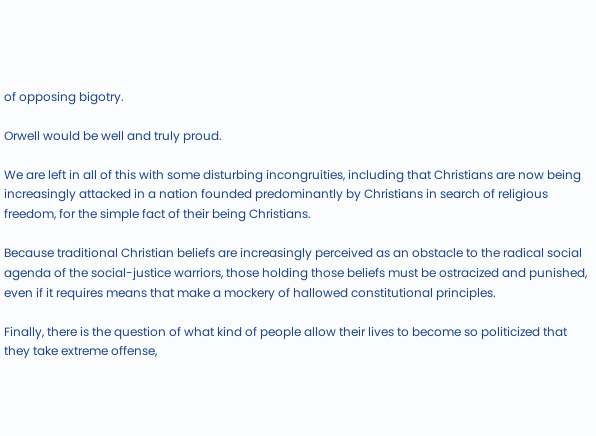of opposing bigotry.

Orwell would be well and truly proud.

We are left in all of this with some disturbing incongruities, including that Christians are now being increasingly attacked in a nation founded predominantly by Christians in search of religious freedom, for the simple fact of their being Christians.

Because traditional Christian beliefs are increasingly perceived as an obstacle to the radical social agenda of the social-justice warriors, those holding those beliefs must be ostracized and punished, even if it requires means that make a mockery of hallowed constitutional principles.

Finally, there is the question of what kind of people allow their lives to become so politicized that they take extreme offense,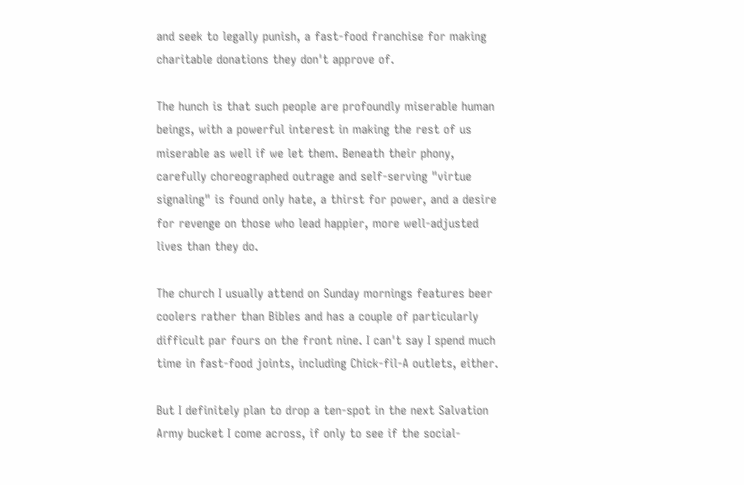and seek to legally punish, a fast-food franchise for making charitable donations they don't approve of.

The hunch is that such people are profoundly miserable human beings, with a powerful interest in making the rest of us miserable as well if we let them. Beneath their phony, carefully choreographed outrage and self-serving "virtue signaling" is found only hate, a thirst for power, and a desire for revenge on those who lead happier, more well-adjusted lives than they do.

The church I usually attend on Sunday mornings features beer coolers rather than Bibles and has a couple of particularly difficult par fours on the front nine. I can't say I spend much time in fast-food joints, including Chick-fil-A outlets, either.

But I definitely plan to drop a ten-spot in the next Salvation Army bucket I come across, if only to see if the social-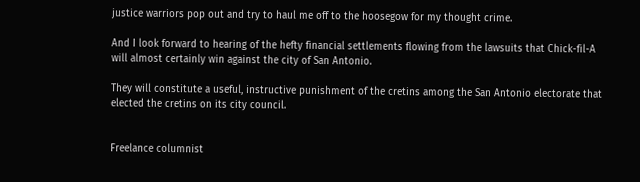justice warriors pop out and try to haul me off to the hoosegow for my thought crime.

And I look forward to hearing of the hefty financial settlements flowing from the lawsuits that Chick-fil-A will almost certainly win against the city of San Antonio.

They will constitute a useful, instructive punishment of the cretins among the San Antonio electorate that elected the cretins on its city council.


Freelance columnist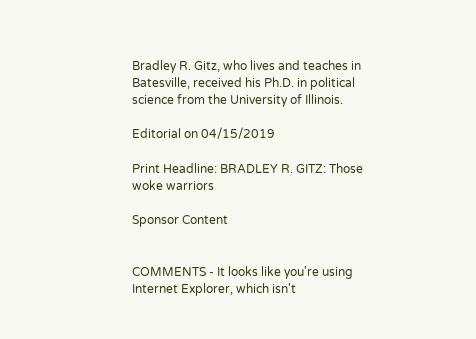Bradley R. Gitz, who lives and teaches in Batesville, received his Ph.D. in political science from the University of Illinois.

Editorial on 04/15/2019

Print Headline: BRADLEY R. GITZ: Those woke warriors

Sponsor Content


COMMENTS - It looks like you're using Internet Explorer, which isn't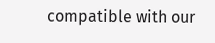compatible with our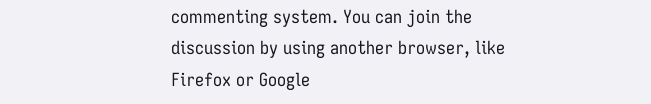commenting system. You can join the discussion by using another browser, like Firefox or Google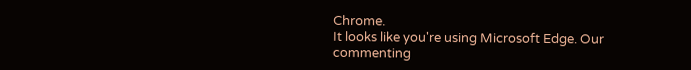Chrome.
It looks like you're using Microsoft Edge. Our commenting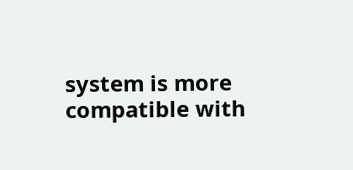system is more compatible with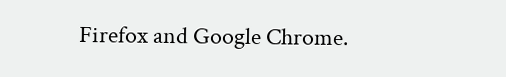Firefox and Google Chrome.